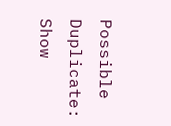Possible Duplicate:
Show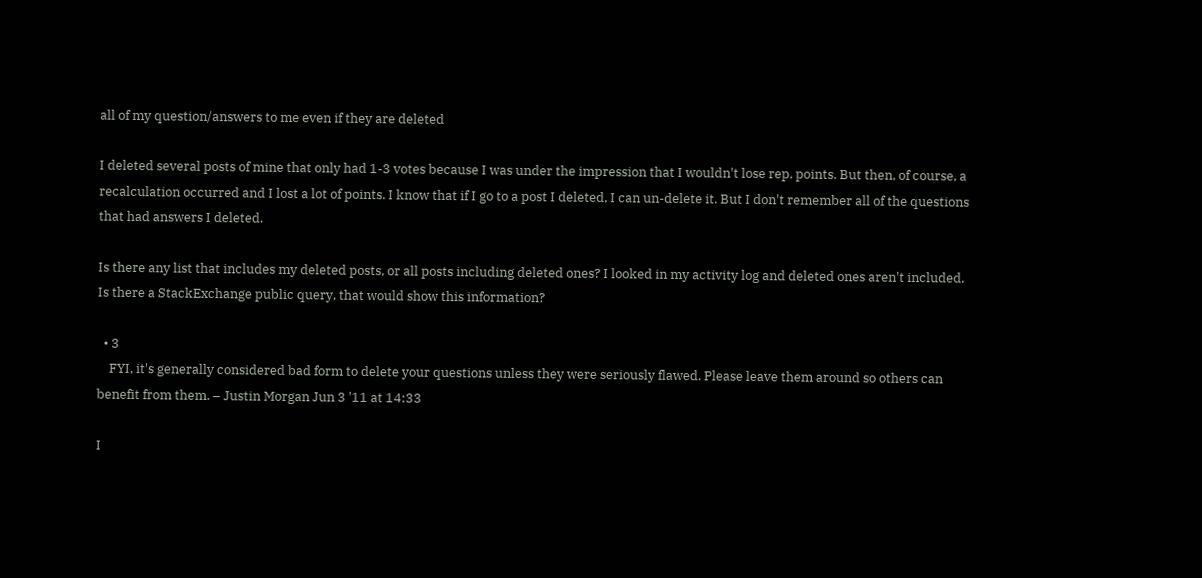all of my question/answers to me even if they are deleted

I deleted several posts of mine that only had 1-3 votes because I was under the impression that I wouldn't lose rep. points. But then, of course, a recalculation occurred and I lost a lot of points. I know that if I go to a post I deleted, I can un-delete it. But I don't remember all of the questions that had answers I deleted.

Is there any list that includes my deleted posts, or all posts including deleted ones? I looked in my activity log and deleted ones aren't included. Is there a StackExchange public query, that would show this information?

  • 3
    FYI, it's generally considered bad form to delete your questions unless they were seriously flawed. Please leave them around so others can benefit from them. – Justin Morgan Jun 3 '11 at 14:33

I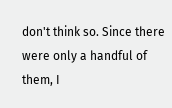don't think so. Since there were only a handful of them, I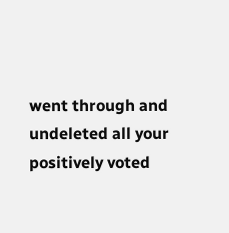went through and undeleted all your positively voted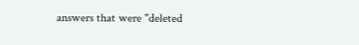answers that were "deleted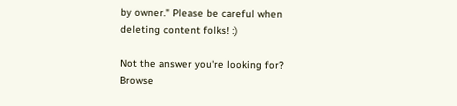by owner." Please be careful when deleting content folks! :)

Not the answer you're looking for? Browse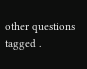other questions tagged .